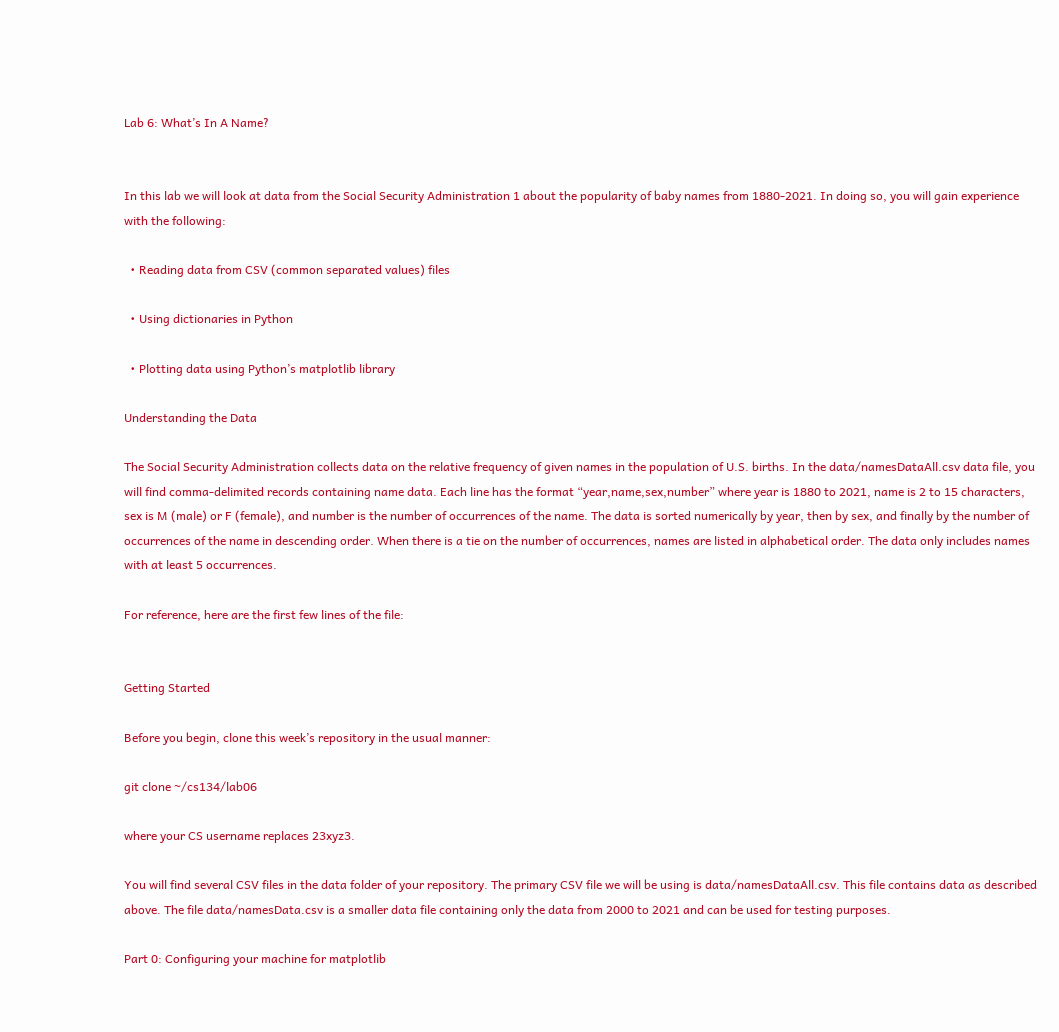Lab 6: What’s In A Name?


In this lab we will look at data from the Social Security Administration 1 about the popularity of baby names from 1880-2021. In doing so, you will gain experience with the following:

  • Reading data from CSV (common separated values) files

  • Using dictionaries in Python

  • Plotting data using Python’s matplotlib library

Understanding the Data

The Social Security Administration collects data on the relative frequency of given names in the population of U.S. births. In the data/namesDataAll.csv data file, you will find comma-delimited records containing name data. Each line has the format “year,name,sex,number” where year is 1880 to 2021, name is 2 to 15 characters, sex is M (male) or F (female), and number is the number of occurrences of the name. The data is sorted numerically by year, then by sex, and finally by the number of occurrences of the name in descending order. When there is a tie on the number of occurrences, names are listed in alphabetical order. The data only includes names with at least 5 occurrences.

For reference, here are the first few lines of the file:


Getting Started

Before you begin, clone this week’s repository in the usual manner:

git clone ~/cs134/lab06

where your CS username replaces 23xyz3.

You will find several CSV files in the data folder of your repository. The primary CSV file we will be using is data/namesDataAll.csv. This file contains data as described above. The file data/namesData.csv is a smaller data file containing only the data from 2000 to 2021 and can be used for testing purposes.

Part 0: Configuring your machine for matplotlib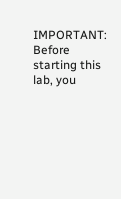IMPORTANT: Before starting this lab, you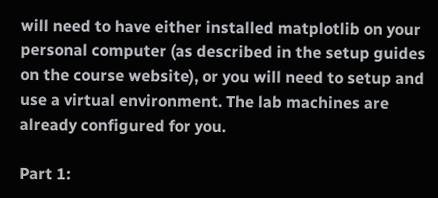will need to have either installed matplotlib on your personal computer (as described in the setup guides on the course website), or you will need to setup and use a virtual environment. The lab machines are already configured for you.

Part 1: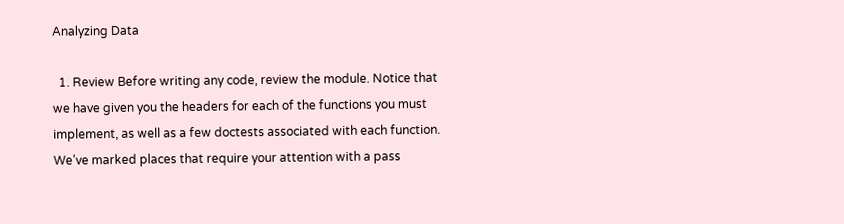Analyzing Data

  1. Review Before writing any code, review the module. Notice that we have given you the headers for each of the functions you must implement, as well as a few doctests associated with each function. We’ve marked places that require your attention with a pass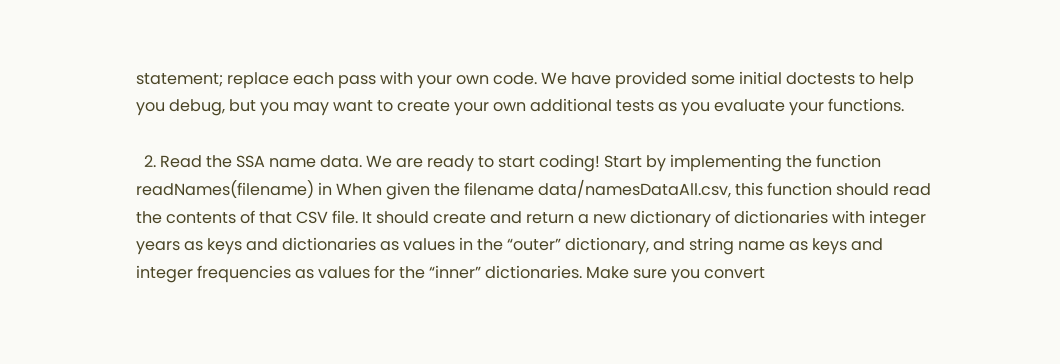statement; replace each pass with your own code. We have provided some initial doctests to help you debug, but you may want to create your own additional tests as you evaluate your functions.

  2. Read the SSA name data. We are ready to start coding! Start by implementing the function readNames(filename) in When given the filename data/namesDataAll.csv, this function should read the contents of that CSV file. It should create and return a new dictionary of dictionaries with integer years as keys and dictionaries as values in the “outer” dictionary, and string name as keys and integer frequencies as values for the “inner” dictionaries. Make sure you convert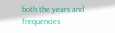both the years and frequencies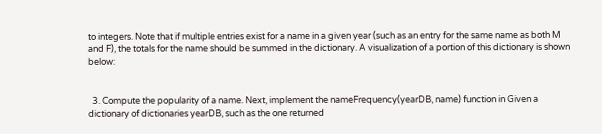to integers. Note that if multiple entries exist for a name in a given year (such as an entry for the same name as both M and F), the totals for the name should be summed in the dictionary. A visualization of a portion of this dictionary is shown below:


  3. Compute the popularity of a name. Next, implement the nameFrequency(yearDB, name) function in Given a dictionary of dictionaries yearDB, such as the one returned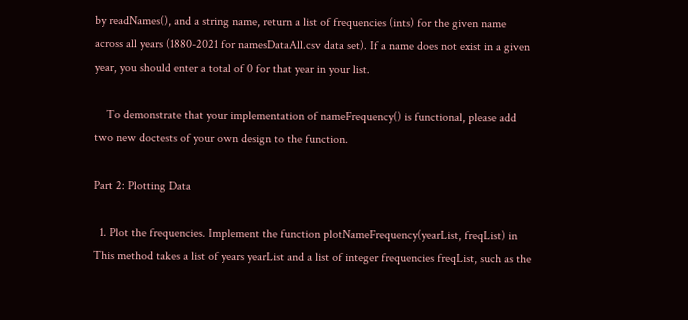by readNames(), and a string name, return a list of frequencies (ints) for the given name across all years (1880-2021 for namesDataAll.csv data set). If a name does not exist in a given year, you should enter a total of 0 for that year in your list.

    To demonstrate that your implementation of nameFrequency() is functional, please add two new doctests of your own design to the function.

Part 2: Plotting Data

  1. Plot the frequencies. Implement the function plotNameFrequency(yearList, freqList) in This method takes a list of years yearList and a list of integer frequencies freqList, such as the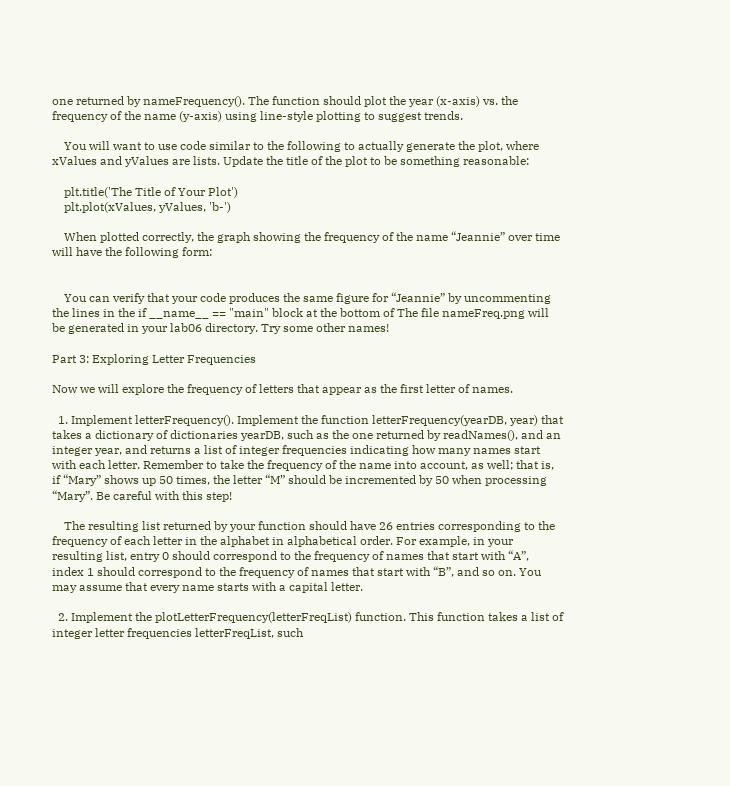one returned by nameFrequency(). The function should plot the year (x-axis) vs. the frequency of the name (y-axis) using line-style plotting to suggest trends.

    You will want to use code similar to the following to actually generate the plot, where xValues and yValues are lists. Update the title of the plot to be something reasonable:

    plt.title('The Title of Your Plot')
    plt.plot(xValues, yValues, 'b-')

    When plotted correctly, the graph showing the frequency of the name “Jeannie” over time will have the following form:


    You can verify that your code produces the same figure for “Jeannie” by uncommenting the lines in the if __name__ == "main" block at the bottom of The file nameFreq.png will be generated in your lab06 directory. Try some other names!

Part 3: Exploring Letter Frequencies

Now we will explore the frequency of letters that appear as the first letter of names.

  1. Implement letterFrequency(). Implement the function letterFrequency(yearDB, year) that takes a dictionary of dictionaries yearDB, such as the one returned by readNames(), and an integer year, and returns a list of integer frequencies indicating how many names start with each letter. Remember to take the frequency of the name into account, as well; that is, if “Mary” shows up 50 times, the letter “M” should be incremented by 50 when processing “Mary”. Be careful with this step!

    The resulting list returned by your function should have 26 entries corresponding to the frequency of each letter in the alphabet in alphabetical order. For example, in your resulting list, entry 0 should correspond to the frequency of names that start with “A”, index 1 should correspond to the frequency of names that start with “B”, and so on. You may assume that every name starts with a capital letter.

  2. Implement the plotLetterFrequency(letterFreqList) function. This function takes a list of integer letter frequencies letterFreqList, such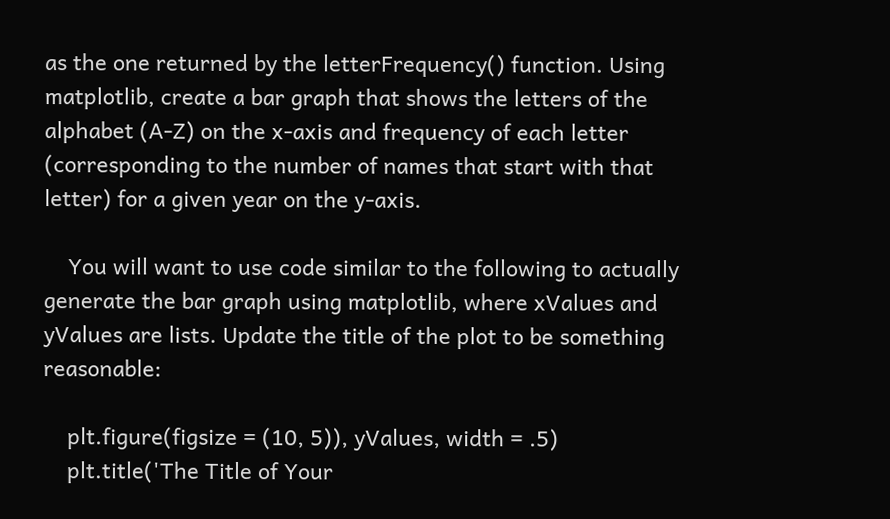as the one returned by the letterFrequency() function. Using matplotlib, create a bar graph that shows the letters of the alphabet (A-Z) on the x-axis and frequency of each letter (corresponding to the number of names that start with that letter) for a given year on the y-axis.

    You will want to use code similar to the following to actually generate the bar graph using matplotlib, where xValues and yValues are lists. Update the title of the plot to be something reasonable:

    plt.figure(figsize = (10, 5)), yValues, width = .5)
    plt.title('The Title of Your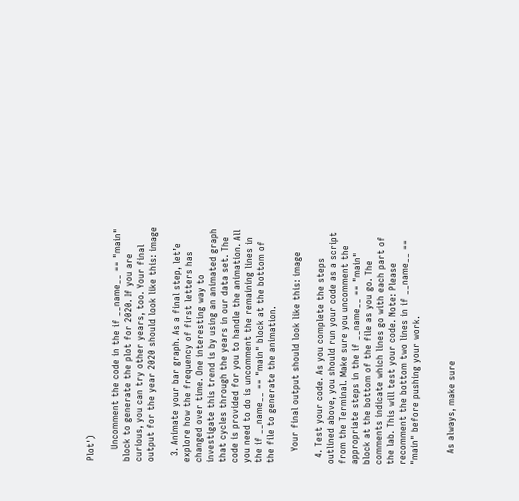Plot')

    Uncomment the code in the if __name__ == "main" block to generate the plot for 2020. If you are curious, you can try other years, too. Your final output for the year 2020 should look like this: image

  3. Animate your bar graph. As a final step, let’e explore how the frequency of first letters has changed over time. One interesting way to investigate this trend is by using an animated graph that cycles through the years in our data set. The code is provided for you to handle the animation. All you need to do is uncomment the remaining lines in the if __name__ == "main" block at the bottom of the file to generate the animation.

    Your final output should look like this: image

  4. Test your code. As you complete the steps outlined above, you should run your code as a script from the Terminal. Make sure you uncomment the appropriate steps in the if __name__ == "main" block at the bottom of the file as you go. The comments indicate which lines go with each part of the lab. This will test your code. Note: Please recomment the bottom two lines in if __name__ == "main" before pushing your work.


    As always, make sure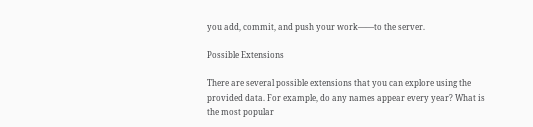you add, commit, and push your work——to the server.

Possible Extensions

There are several possible extensions that you can explore using the provided data. For example, do any names appear every year? What is the most popular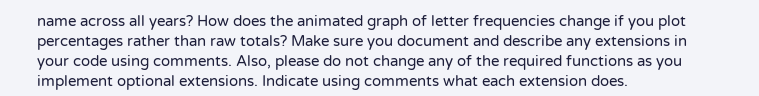name across all years? How does the animated graph of letter frequencies change if you plot percentages rather than raw totals? Make sure you document and describe any extensions in your code using comments. Also, please do not change any of the required functions as you implement optional extensions. Indicate using comments what each extension does.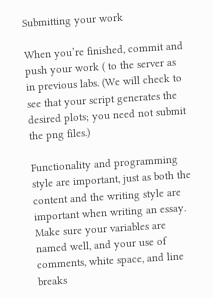Submitting your work

When you’re finished, commit and push your work ( to the server as in previous labs. (We will check to see that your script generates the desired plots; you need not submit the png files.)

Functionality and programming style are important, just as both the content and the writing style are important when writing an essay. Make sure your variables are named well, and your use of comments, white space, and line breaks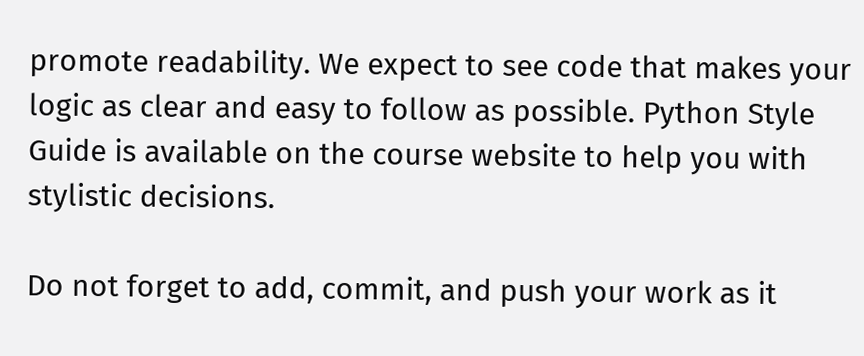promote readability. We expect to see code that makes your logic as clear and easy to follow as possible. Python Style Guide is available on the course website to help you with stylistic decisions.

Do not forget to add, commit, and push your work as it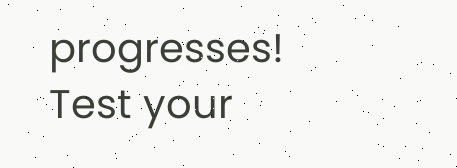progresses! Test your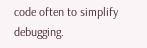code often to simplify debugging.